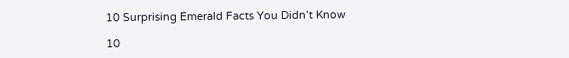10 Surprising Emerald Facts You Didn’t Know

10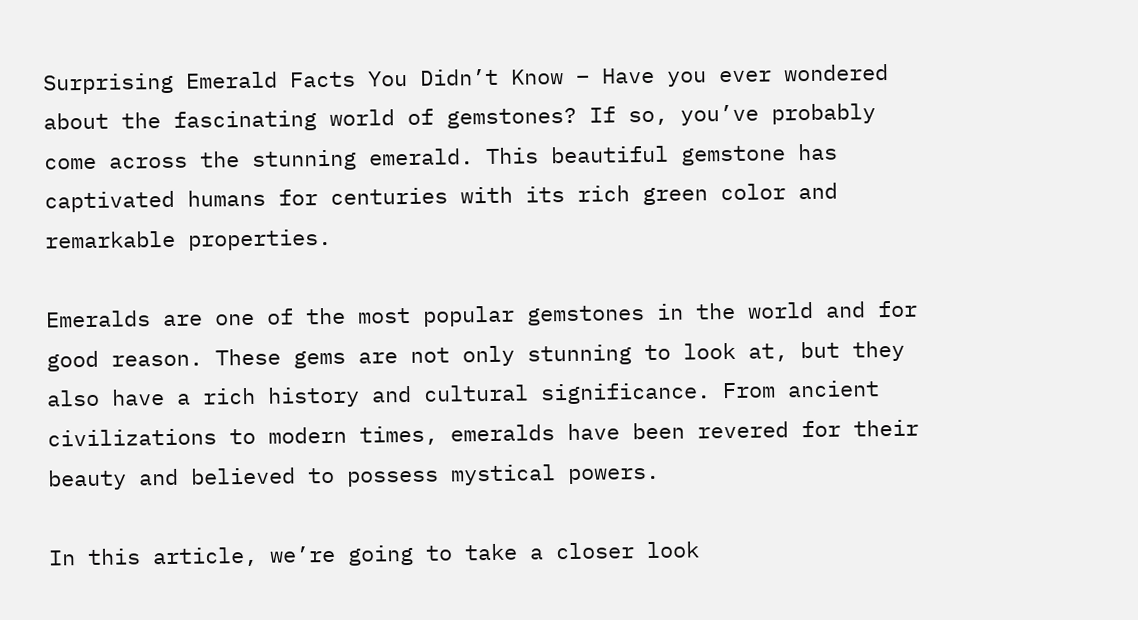Surprising Emerald Facts You Didn’t Know – Have you ever wondered about the fascinating world of gemstones? If so, you’ve probably come across the stunning emerald. This beautiful gemstone has captivated humans for centuries with its rich green color and remarkable properties.

Emeralds are one of the most popular gemstones in the world and for good reason. These gems are not only stunning to look at, but they also have a rich history and cultural significance. From ancient civilizations to modern times, emeralds have been revered for their beauty and believed to possess mystical powers.

In this article, we’re going to take a closer look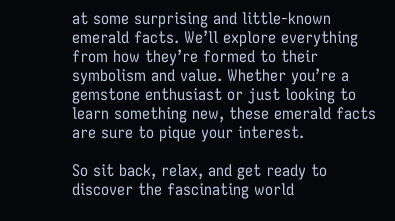at some surprising and little-known emerald facts. We’ll explore everything from how they’re formed to their symbolism and value. Whether you’re a gemstone enthusiast or just looking to learn something new, these emerald facts are sure to pique your interest.

So sit back, relax, and get ready to discover the fascinating world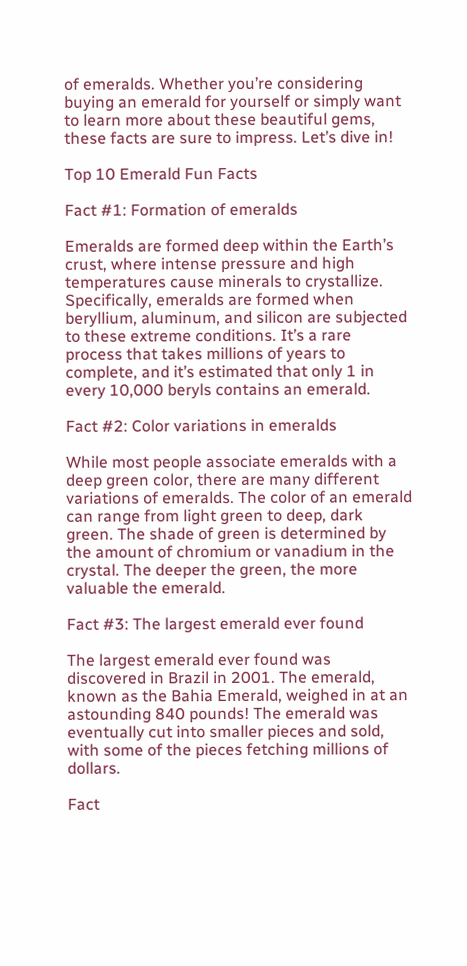of emeralds. Whether you’re considering buying an emerald for yourself or simply want to learn more about these beautiful gems, these facts are sure to impress. Let’s dive in!

Top 10 Emerald Fun Facts

Fact #1: Formation of emeralds

Emeralds are formed deep within the Earth’s crust, where intense pressure and high temperatures cause minerals to crystallize. Specifically, emeralds are formed when beryllium, aluminum, and silicon are subjected to these extreme conditions. It’s a rare process that takes millions of years to complete, and it’s estimated that only 1 in every 10,000 beryls contains an emerald.

Fact #2: Color variations in emeralds

While most people associate emeralds with a deep green color, there are many different variations of emeralds. The color of an emerald can range from light green to deep, dark green. The shade of green is determined by the amount of chromium or vanadium in the crystal. The deeper the green, the more valuable the emerald.

Fact #3: The largest emerald ever found

The largest emerald ever found was discovered in Brazil in 2001. The emerald, known as the Bahia Emerald, weighed in at an astounding 840 pounds! The emerald was eventually cut into smaller pieces and sold, with some of the pieces fetching millions of dollars.

Fact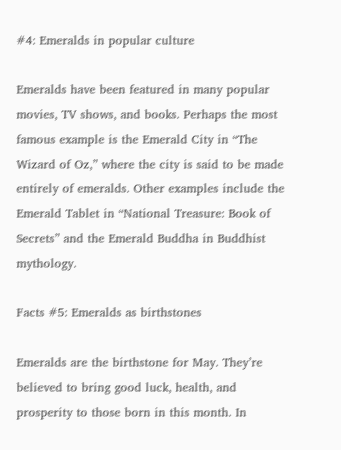#4: Emeralds in popular culture

Emeralds have been featured in many popular movies, TV shows, and books. Perhaps the most famous example is the Emerald City in “The Wizard of Oz,” where the city is said to be made entirely of emeralds. Other examples include the Emerald Tablet in “National Treasure: Book of Secrets” and the Emerald Buddha in Buddhist mythology.

Facts #5: Emeralds as birthstones

Emeralds are the birthstone for May. They’re believed to bring good luck, health, and prosperity to those born in this month. In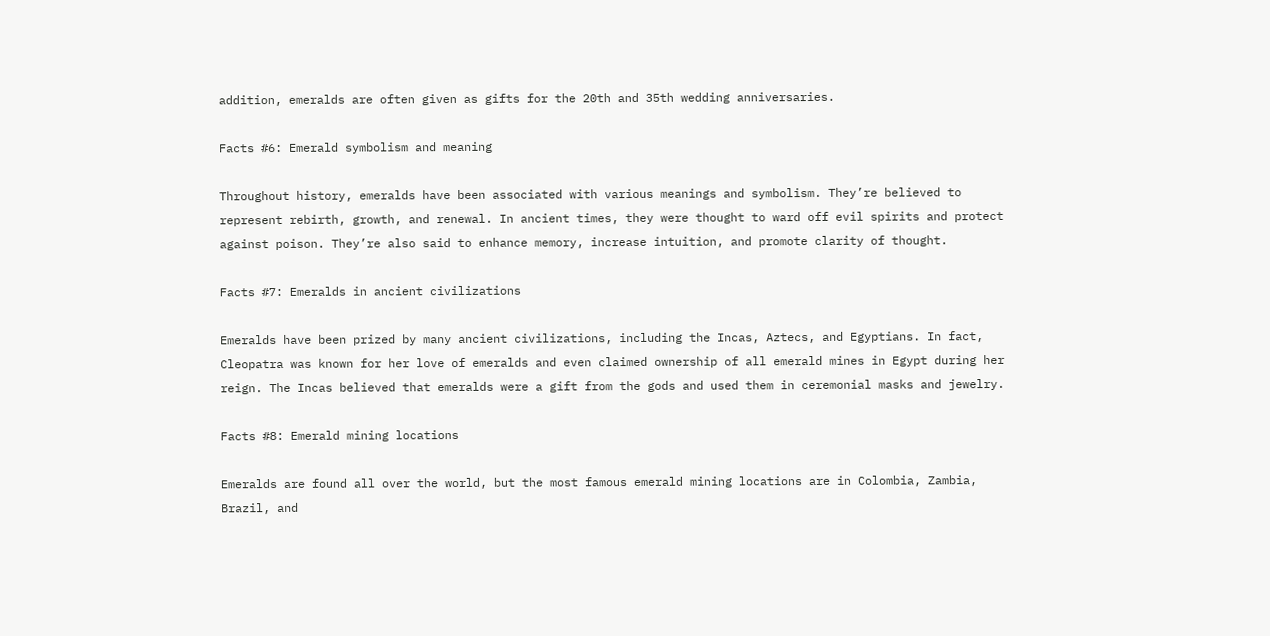addition, emeralds are often given as gifts for the 20th and 35th wedding anniversaries.

Facts #6: Emerald symbolism and meaning

Throughout history, emeralds have been associated with various meanings and symbolism. They’re believed to represent rebirth, growth, and renewal. In ancient times, they were thought to ward off evil spirits and protect against poison. They’re also said to enhance memory, increase intuition, and promote clarity of thought.

Facts #7: Emeralds in ancient civilizations

Emeralds have been prized by many ancient civilizations, including the Incas, Aztecs, and Egyptians. In fact, Cleopatra was known for her love of emeralds and even claimed ownership of all emerald mines in Egypt during her reign. The Incas believed that emeralds were a gift from the gods and used them in ceremonial masks and jewelry.

Facts #8: Emerald mining locations

Emeralds are found all over the world, but the most famous emerald mining locations are in Colombia, Zambia, Brazil, and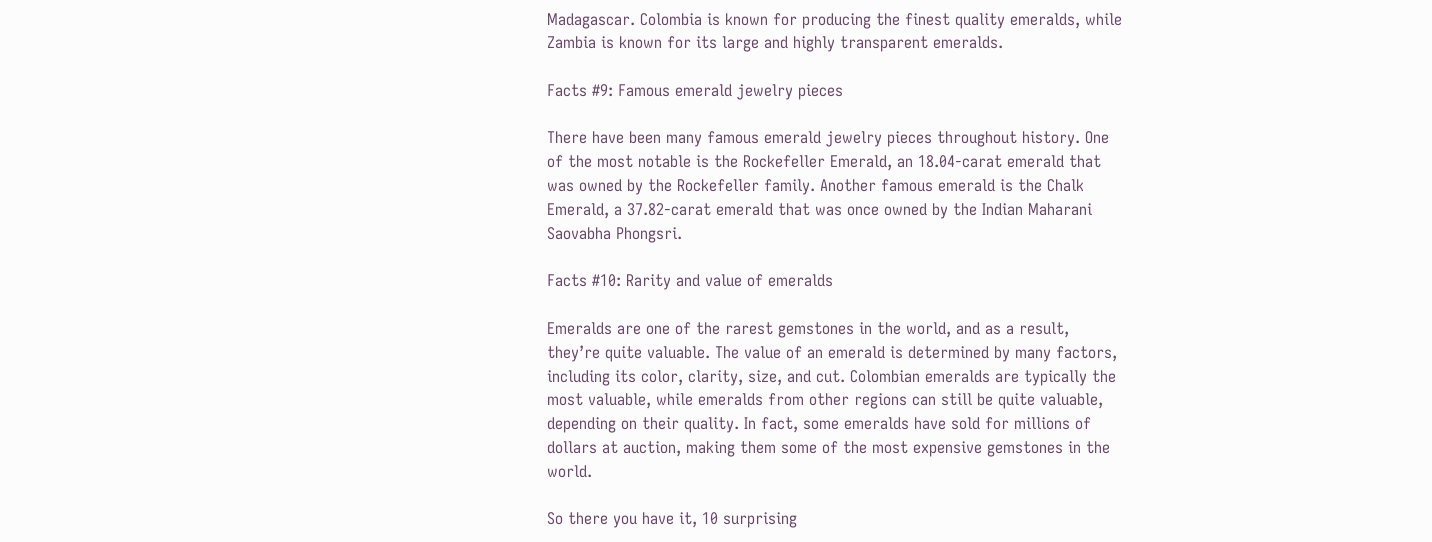Madagascar. Colombia is known for producing the finest quality emeralds, while Zambia is known for its large and highly transparent emeralds.

Facts #9: Famous emerald jewelry pieces

There have been many famous emerald jewelry pieces throughout history. One of the most notable is the Rockefeller Emerald, an 18.04-carat emerald that was owned by the Rockefeller family. Another famous emerald is the Chalk Emerald, a 37.82-carat emerald that was once owned by the Indian Maharani Saovabha Phongsri.

Facts #10: Rarity and value of emeralds

Emeralds are one of the rarest gemstones in the world, and as a result, they’re quite valuable. The value of an emerald is determined by many factors, including its color, clarity, size, and cut. Colombian emeralds are typically the most valuable, while emeralds from other regions can still be quite valuable, depending on their quality. In fact, some emeralds have sold for millions of dollars at auction, making them some of the most expensive gemstones in the world.

So there you have it, 10 surprising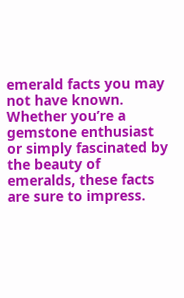emerald facts you may not have known. Whether you’re a gemstone enthusiast or simply fascinated by the beauty of emeralds, these facts are sure to impress.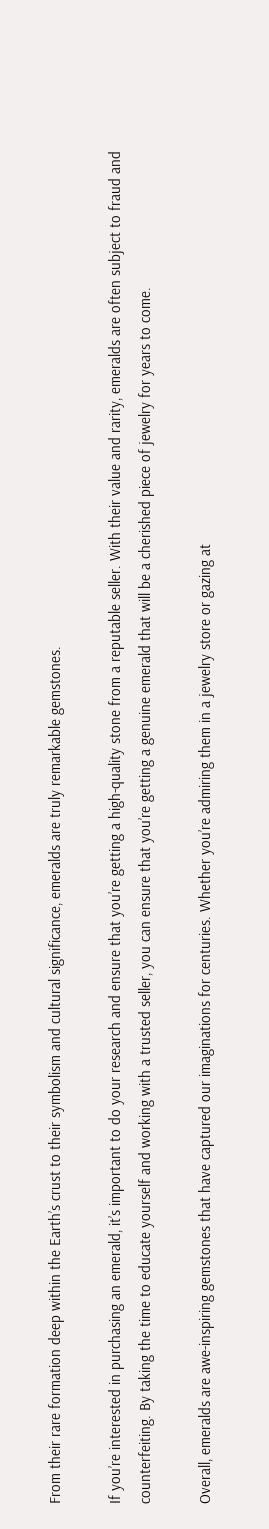From their rare formation deep within the Earth’s crust to their symbolism and cultural significance, emeralds are truly remarkable gemstones.

If you’re interested in purchasing an emerald, it’s important to do your research and ensure that you’re getting a high-quality stone from a reputable seller. With their value and rarity, emeralds are often subject to fraud and counterfeiting. By taking the time to educate yourself and working with a trusted seller, you can ensure that you’re getting a genuine emerald that will be a cherished piece of jewelry for years to come.

Overall, emeralds are awe-inspiring gemstones that have captured our imaginations for centuries. Whether you’re admiring them in a jewelry store or gazing at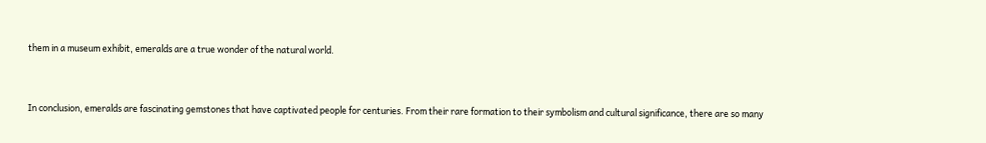them in a museum exhibit, emeralds are a true wonder of the natural world.


In conclusion, emeralds are fascinating gemstones that have captivated people for centuries. From their rare formation to their symbolism and cultural significance, there are so many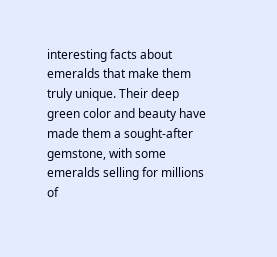interesting facts about emeralds that make them truly unique. Their deep green color and beauty have made them a sought-after gemstone, with some emeralds selling for millions of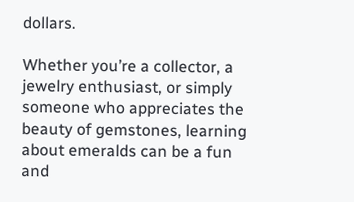dollars.

Whether you’re a collector, a jewelry enthusiast, or simply someone who appreciates the beauty of gemstones, learning about emeralds can be a fun and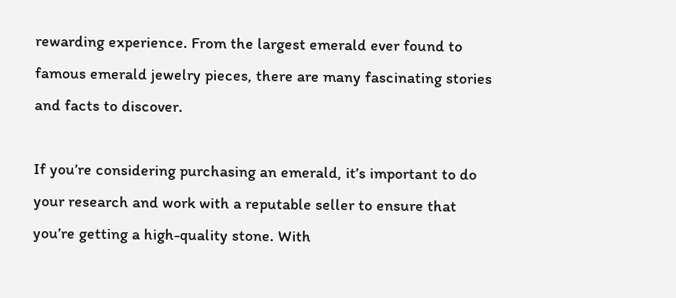rewarding experience. From the largest emerald ever found to famous emerald jewelry pieces, there are many fascinating stories and facts to discover.

If you’re considering purchasing an emerald, it’s important to do your research and work with a reputable seller to ensure that you’re getting a high-quality stone. With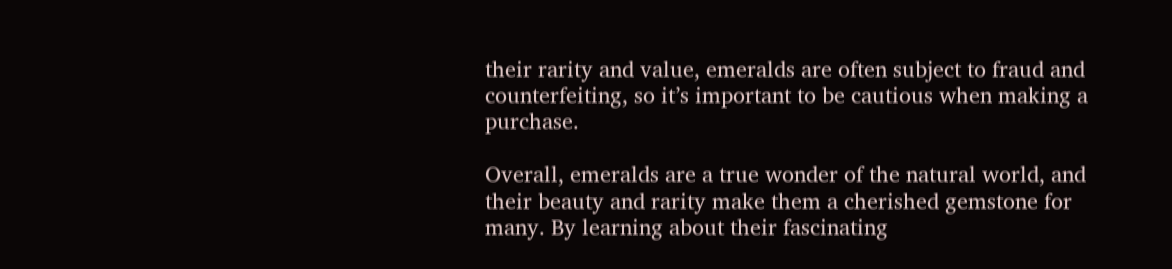their rarity and value, emeralds are often subject to fraud and counterfeiting, so it’s important to be cautious when making a purchase.

Overall, emeralds are a true wonder of the natural world, and their beauty and rarity make them a cherished gemstone for many. By learning about their fascinating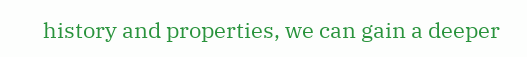history and properties, we can gain a deeper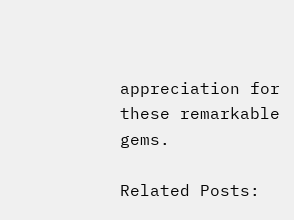appreciation for these remarkable gems.

Related Posts: